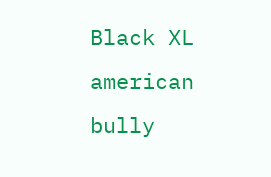Black XL american bully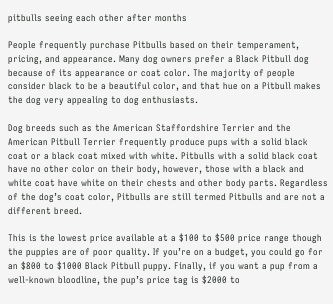pitbulls seeing each other after months

People frequently purchase Pitbulls based on their temperament, pricing, and appearance. Many dog owners prefer a Black Pitbull dog because of its appearance or coat color. The majority of people consider black to be a beautiful color, and that hue on a Pitbull makes the dog very appealing to dog enthusiasts.

Dog breeds such as the American Staffordshire Terrier and the American Pitbull Terrier frequently produce pups with a solid black coat or a black coat mixed with white. Pitbulls with a solid black coat have no other color on their body, however, those with a black and white coat have white on their chests and other body parts. Regardless of the dog’s coat color, Pitbulls are still termed Pitbulls and are not a different breed.

This is the lowest price available at a $100 to $500 price range though the puppies are of poor quality. If you’re on a budget, you could go for an $800 to $1000 Black Pitbull puppy. Finally, if you want a pup from a well-known bloodline, the pup’s price tag is $2000 to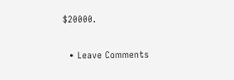$20000.

  • Leave Comments